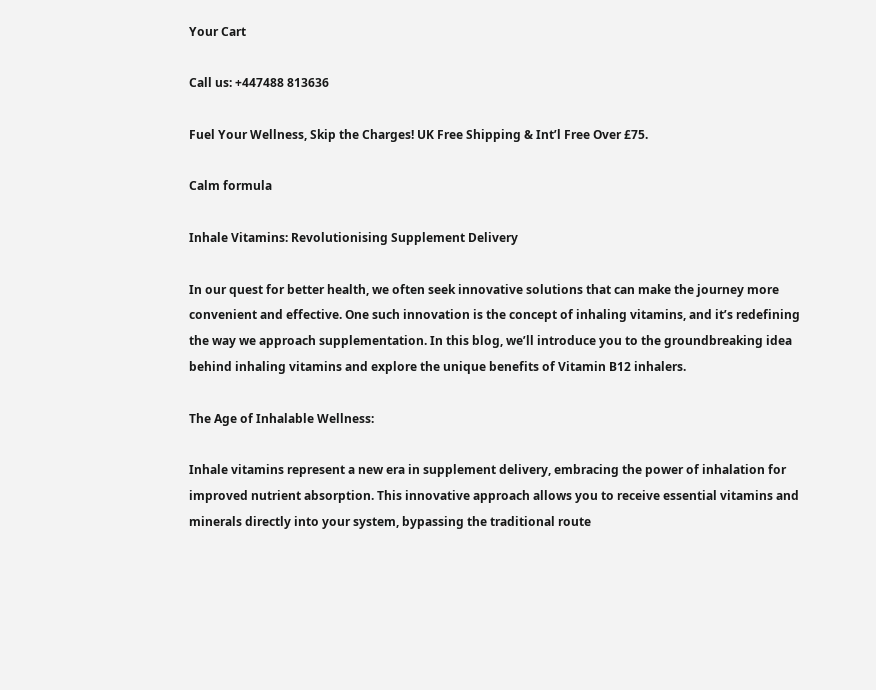Your Cart

Call us: +447488 813636

Fuel Your Wellness, Skip the Charges! UK Free Shipping & Int’l Free Over £75.

Calm formula

Inhale Vitamins: Revolutionising Supplement Delivery

In our quest for better health, we often seek innovative solutions that can make the journey more convenient and effective. One such innovation is the concept of inhaling vitamins, and it’s redefining the way we approach supplementation. In this blog, we’ll introduce you to the groundbreaking idea behind inhaling vitamins and explore the unique benefits of Vitamin B12 inhalers.

The Age of Inhalable Wellness:

Inhale vitamins represent a new era in supplement delivery, embracing the power of inhalation for improved nutrient absorption. This innovative approach allows you to receive essential vitamins and minerals directly into your system, bypassing the traditional route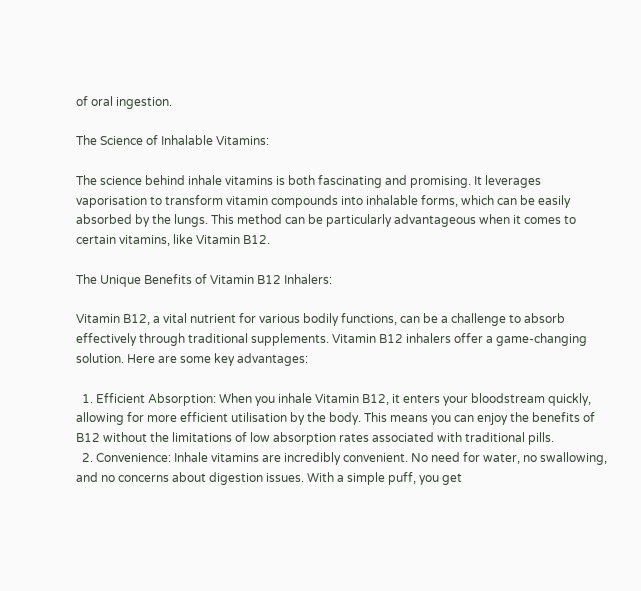of oral ingestion.

The Science of Inhalable Vitamins:

The science behind inhale vitamins is both fascinating and promising. It leverages vaporisation to transform vitamin compounds into inhalable forms, which can be easily absorbed by the lungs. This method can be particularly advantageous when it comes to certain vitamins, like Vitamin B12.

The Unique Benefits of Vitamin B12 Inhalers:

Vitamin B12, a vital nutrient for various bodily functions, can be a challenge to absorb effectively through traditional supplements. Vitamin B12 inhalers offer a game-changing solution. Here are some key advantages:

  1. Efficient Absorption: When you inhale Vitamin B12, it enters your bloodstream quickly, allowing for more efficient utilisation by the body. This means you can enjoy the benefits of B12 without the limitations of low absorption rates associated with traditional pills.
  2. Convenience: Inhale vitamins are incredibly convenient. No need for water, no swallowing, and no concerns about digestion issues. With a simple puff, you get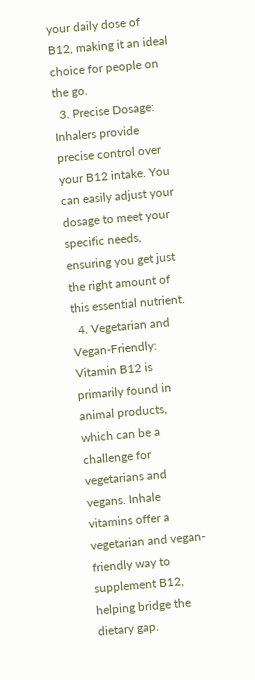your daily dose of B12, making it an ideal choice for people on the go.
  3. Precise Dosage: Inhalers provide precise control over your B12 intake. You can easily adjust your dosage to meet your specific needs, ensuring you get just the right amount of this essential nutrient.
  4. Vegetarian and Vegan-Friendly: Vitamin B12 is primarily found in animal products, which can be a challenge for vegetarians and vegans. Inhale vitamins offer a vegetarian and vegan-friendly way to supplement B12, helping bridge the dietary gap.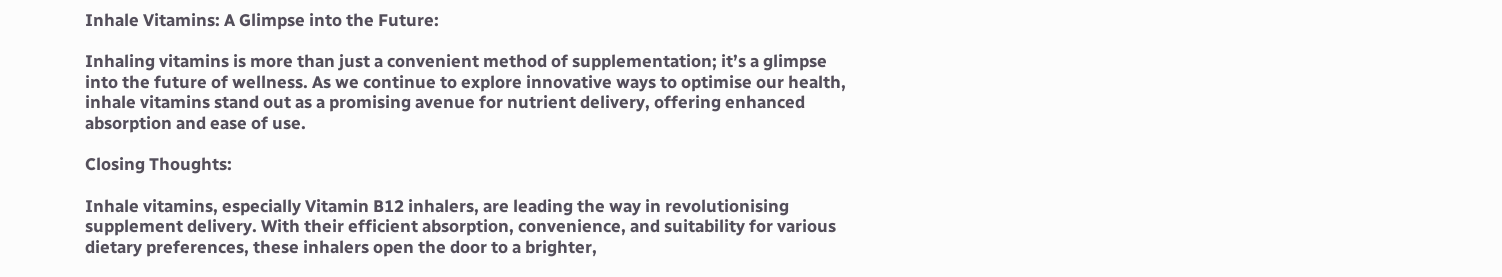Inhale Vitamins: A Glimpse into the Future:

Inhaling vitamins is more than just a convenient method of supplementation; it’s a glimpse into the future of wellness. As we continue to explore innovative ways to optimise our health, inhale vitamins stand out as a promising avenue for nutrient delivery, offering enhanced absorption and ease of use.

Closing Thoughts:

Inhale vitamins, especially Vitamin B12 inhalers, are leading the way in revolutionising supplement delivery. With their efficient absorption, convenience, and suitability for various dietary preferences, these inhalers open the door to a brighter,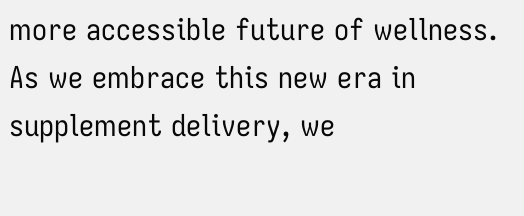more accessible future of wellness. As we embrace this new era in supplement delivery, we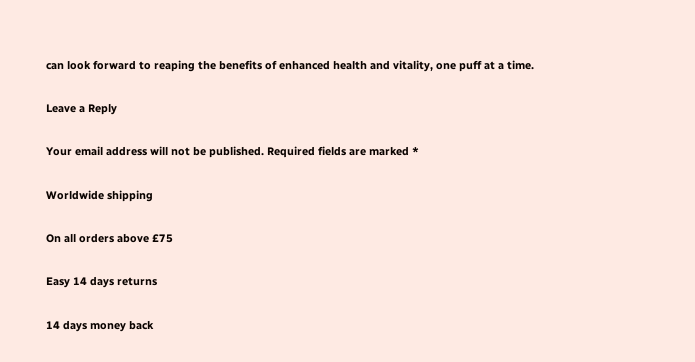can look forward to reaping the benefits of enhanced health and vitality, one puff at a time.

Leave a Reply

Your email address will not be published. Required fields are marked *

Worldwide shipping

On all orders above £75

Easy 14 days returns

14 days money back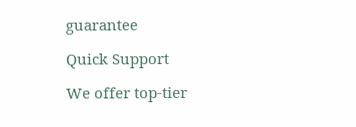guarantee

Quick Support

We offer top-tier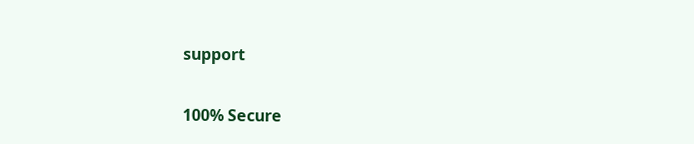support

100% Secure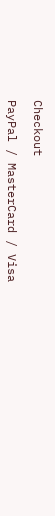Checkout

PayPal / MasterCard / Visa